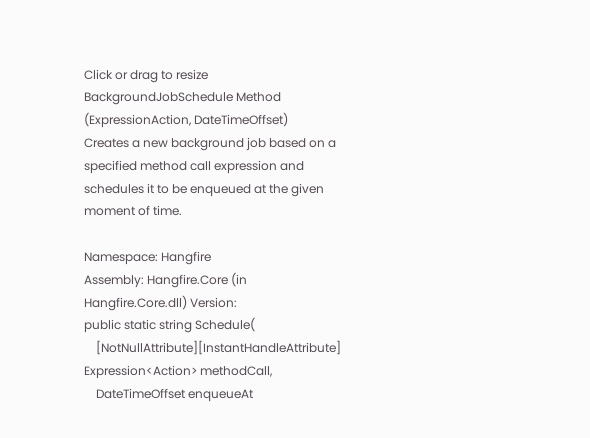Click or drag to resize
BackgroundJobSchedule Method (ExpressionAction, DateTimeOffset)
Creates a new background job based on a specified method call expression and schedules it to be enqueued at the given moment of time.

Namespace: Hangfire
Assembly: Hangfire.Core (in Hangfire.Core.dll) Version:
public static string Schedule(
    [NotNullAttribute][InstantHandleAttribute] Expression<Action> methodCall,
    DateTimeOffset enqueueAt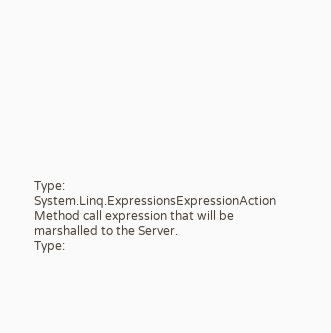Type: System.Linq.ExpressionsExpressionAction
Method call expression that will be marshalled to the Server.
Type: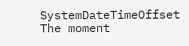SystemDateTimeOffset
The moment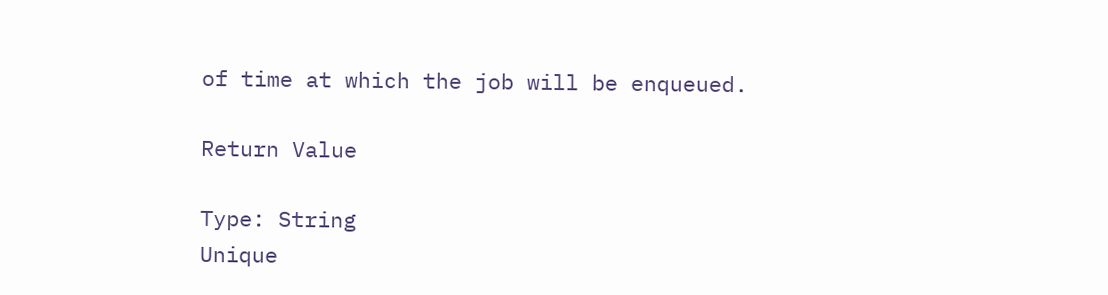of time at which the job will be enqueued.

Return Value

Type: String
Unique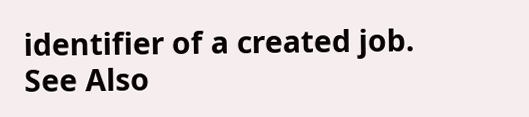identifier of a created job.
See Also